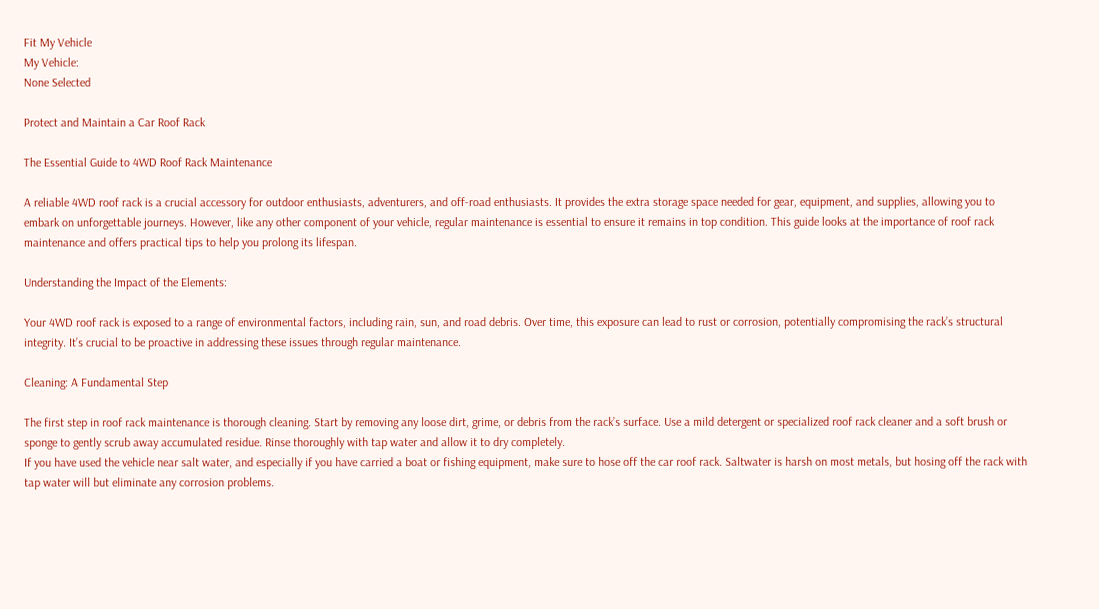Fit My Vehicle
My Vehicle:
None Selected

Protect and Maintain a Car Roof Rack

The Essential Guide to 4WD Roof Rack Maintenance

A reliable 4WD roof rack is a crucial accessory for outdoor enthusiasts, adventurers, and off-road enthusiasts. It provides the extra storage space needed for gear, equipment, and supplies, allowing you to embark on unforgettable journeys. However, like any other component of your vehicle, regular maintenance is essential to ensure it remains in top condition. This guide looks at the importance of roof rack maintenance and offers practical tips to help you prolong its lifespan.

Understanding the Impact of the Elements:

Your 4WD roof rack is exposed to a range of environmental factors, including rain, sun, and road debris. Over time, this exposure can lead to rust or corrosion, potentially compromising the rack’s structural integrity. It’s crucial to be proactive in addressing these issues through regular maintenance.

Cleaning: A Fundamental Step

The first step in roof rack maintenance is thorough cleaning. Start by removing any loose dirt, grime, or debris from the rack’s surface. Use a mild detergent or specialized roof rack cleaner and a soft brush or sponge to gently scrub away accumulated residue. Rinse thoroughly with tap water and allow it to dry completely.
If you have used the vehicle near salt water, and especially if you have carried a boat or fishing equipment, make sure to hose off the car roof rack. Saltwater is harsh on most metals, but hosing off the rack with tap water will but eliminate any corrosion problems.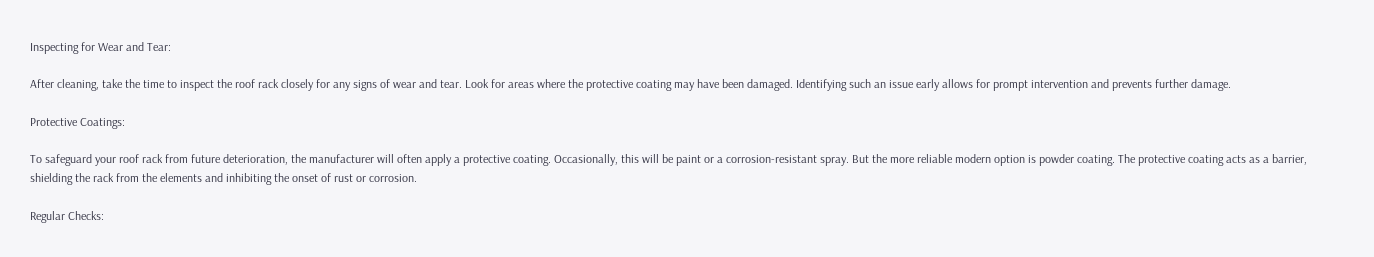Inspecting for Wear and Tear:

After cleaning, take the time to inspect the roof rack closely for any signs of wear and tear. Look for areas where the protective coating may have been damaged. Identifying such an issue early allows for prompt intervention and prevents further damage.

Protective Coatings:

To safeguard your roof rack from future deterioration, the manufacturer will often apply a protective coating. Occasionally, this will be paint or a corrosion-resistant spray. But the more reliable modern option is powder coating. The protective coating acts as a barrier, shielding the rack from the elements and inhibiting the onset of rust or corrosion.

Regular Checks: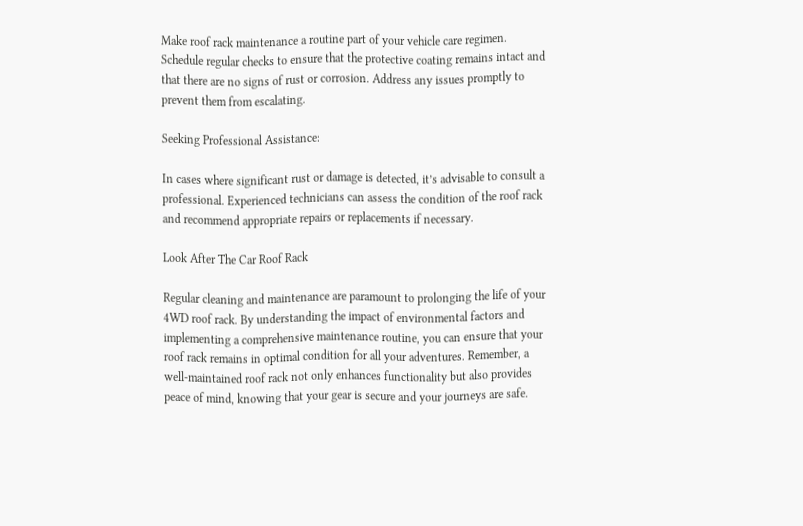Make roof rack maintenance a routine part of your vehicle care regimen. Schedule regular checks to ensure that the protective coating remains intact and that there are no signs of rust or corrosion. Address any issues promptly to prevent them from escalating.

Seeking Professional Assistance:

In cases where significant rust or damage is detected, it’s advisable to consult a professional. Experienced technicians can assess the condition of the roof rack and recommend appropriate repairs or replacements if necessary.

Look After The Car Roof Rack

Regular cleaning and maintenance are paramount to prolonging the life of your 4WD roof rack. By understanding the impact of environmental factors and implementing a comprehensive maintenance routine, you can ensure that your roof rack remains in optimal condition for all your adventures. Remember, a well-maintained roof rack not only enhances functionality but also provides peace of mind, knowing that your gear is secure and your journeys are safe.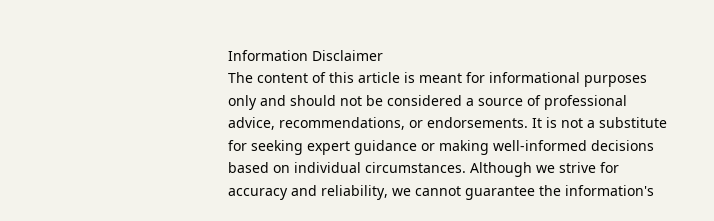Information Disclaimer
The content of this article is meant for informational purposes only and should not be considered a source of professional advice, recommendations, or endorsements. It is not a substitute for seeking expert guidance or making well-informed decisions based on individual circumstances. Although we strive for accuracy and reliability, we cannot guarantee the information's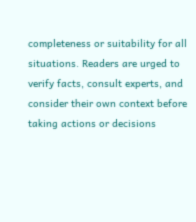completeness or suitability for all situations. Readers are urged to verify facts, consult experts, and consider their own context before taking actions or decisions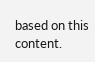based on this content.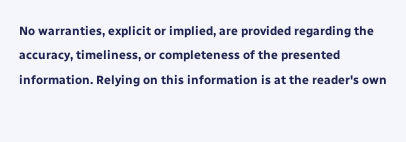No warranties, explicit or implied, are provided regarding the accuracy, timeliness, or completeness of the presented information. Relying on this information is at the reader's own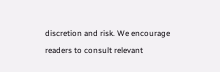discretion and risk. We encourage readers to consult relevant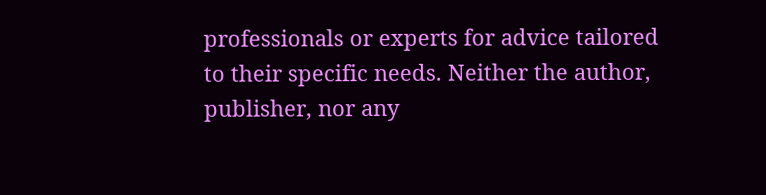professionals or experts for advice tailored to their specific needs. Neither the author, publisher, nor any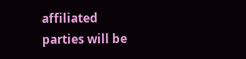affiliated parties will be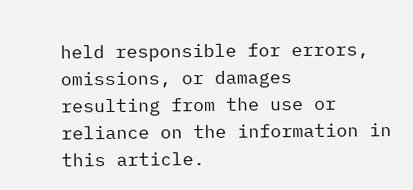held responsible for errors, omissions, or damages resulting from the use or reliance on the information in this article.